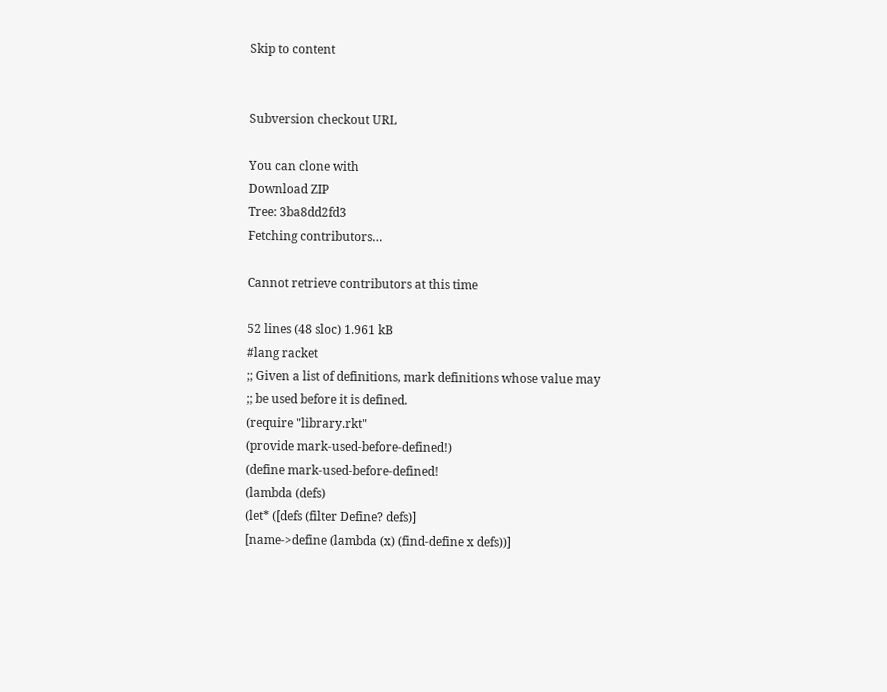Skip to content


Subversion checkout URL

You can clone with
Download ZIP
Tree: 3ba8dd2fd3
Fetching contributors…

Cannot retrieve contributors at this time

52 lines (48 sloc) 1.961 kB
#lang racket
;; Given a list of definitions, mark definitions whose value may
;; be used before it is defined.
(require "library.rkt"
(provide mark-used-before-defined!)
(define mark-used-before-defined!
(lambda (defs)
(let* ([defs (filter Define? defs)]
[name->define (lambda (x) (find-define x defs))]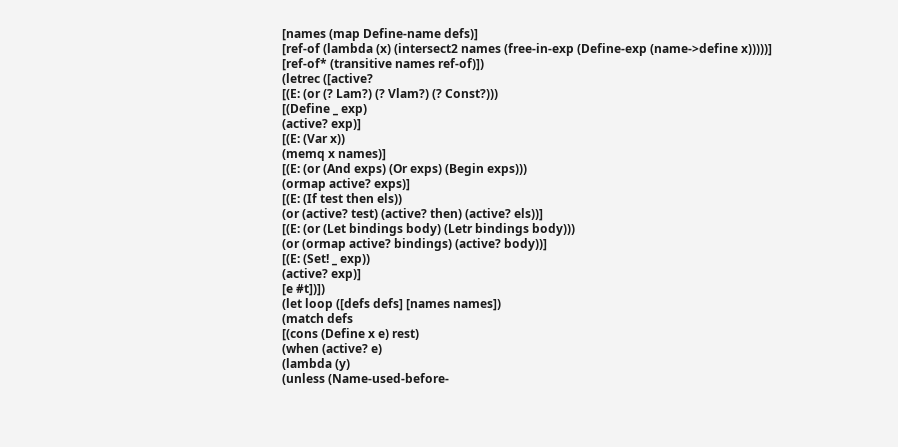[names (map Define-name defs)]
[ref-of (lambda (x) (intersect2 names (free-in-exp (Define-exp (name->define x)))))]
[ref-of* (transitive names ref-of)])
(letrec ([active?
[(E: (or (? Lam?) (? Vlam?) (? Const?)))
[(Define _ exp)
(active? exp)]
[(E: (Var x))
(memq x names)]
[(E: (or (And exps) (Or exps) (Begin exps)))
(ormap active? exps)]
[(E: (If test then els))
(or (active? test) (active? then) (active? els))]
[(E: (or (Let bindings body) (Letr bindings body)))
(or (ormap active? bindings) (active? body))]
[(E: (Set! _ exp))
(active? exp)]
[e #t])])
(let loop ([defs defs] [names names])
(match defs
[(cons (Define x e) rest)
(when (active? e)
(lambda (y)
(unless (Name-used-before-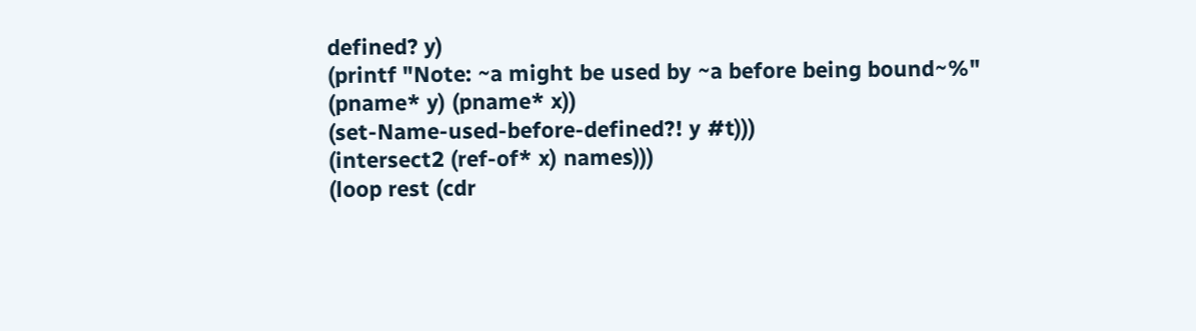defined? y)
(printf "Note: ~a might be used by ~a before being bound~%"
(pname* y) (pname* x))
(set-Name-used-before-defined?! y #t)))
(intersect2 (ref-of* x) names)))
(loop rest (cdr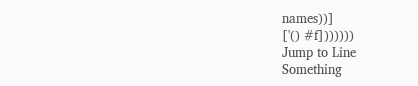names))]
['() #f]))))))
Jump to Line
Something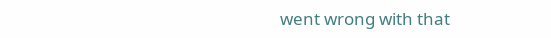went wrong with that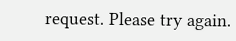request. Please try again.